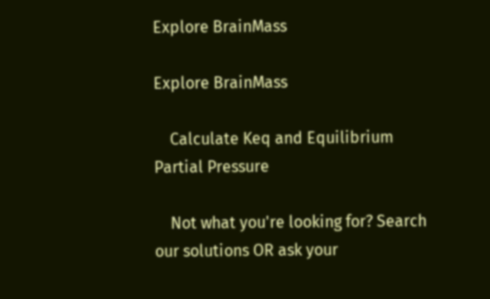Explore BrainMass

Explore BrainMass

    Calculate Keq and Equilibrium Partial Pressure

    Not what you're looking for? Search our solutions OR ask your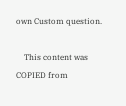own Custom question.

    This content was COPIED from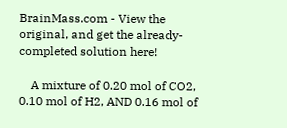BrainMass.com - View the original, and get the already-completed solution here!

    A mixture of 0.20 mol of CO2, 0.10 mol of H2, AND 0.16 mol of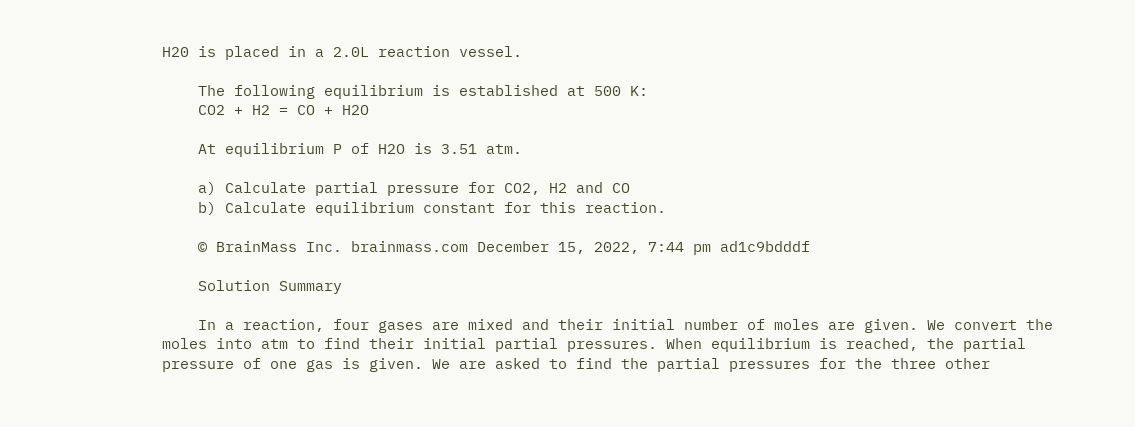H20 is placed in a 2.0L reaction vessel.

    The following equilibrium is established at 500 K:
    CO2 + H2 = CO + H2O

    At equilibrium P of H2O is 3.51 atm.

    a) Calculate partial pressure for CO2, H2 and CO
    b) Calculate equilibrium constant for this reaction.

    © BrainMass Inc. brainmass.com December 15, 2022, 7:44 pm ad1c9bdddf

    Solution Summary

    In a reaction, four gases are mixed and their initial number of moles are given. We convert the moles into atm to find their initial partial pressures. When equilibrium is reached, the partial pressure of one gas is given. We are asked to find the partial pressures for the three other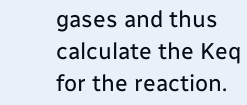gases and thus calculate the Keq for the reaction.